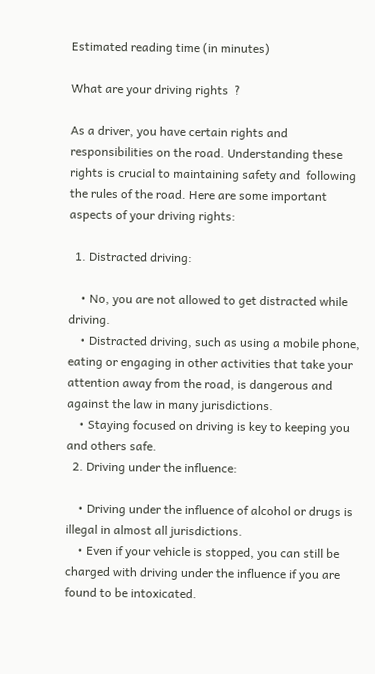Estimated reading time (in minutes)

What are your driving rights  ?

As a driver, you have certain rights and responsibilities on the road. Understanding these rights is crucial to maintaining safety and  following  the rules of the road. Here are some important aspects of your driving rights:

  1. Distracted driving:

    • No, you are not allowed to get distracted while driving.
    • Distracted driving, such as using a mobile phone, eating or engaging in other activities that take your attention away from the road, is dangerous and against the law in many jurisdictions.
    • Staying focused on driving is key to keeping you and others safe.
  2. Driving under the influence:

    • Driving under the influence of alcohol or drugs is illegal in almost all jurisdictions.
    • Even if your vehicle is stopped, you can still be charged with driving under the influence if you are found to be intoxicated.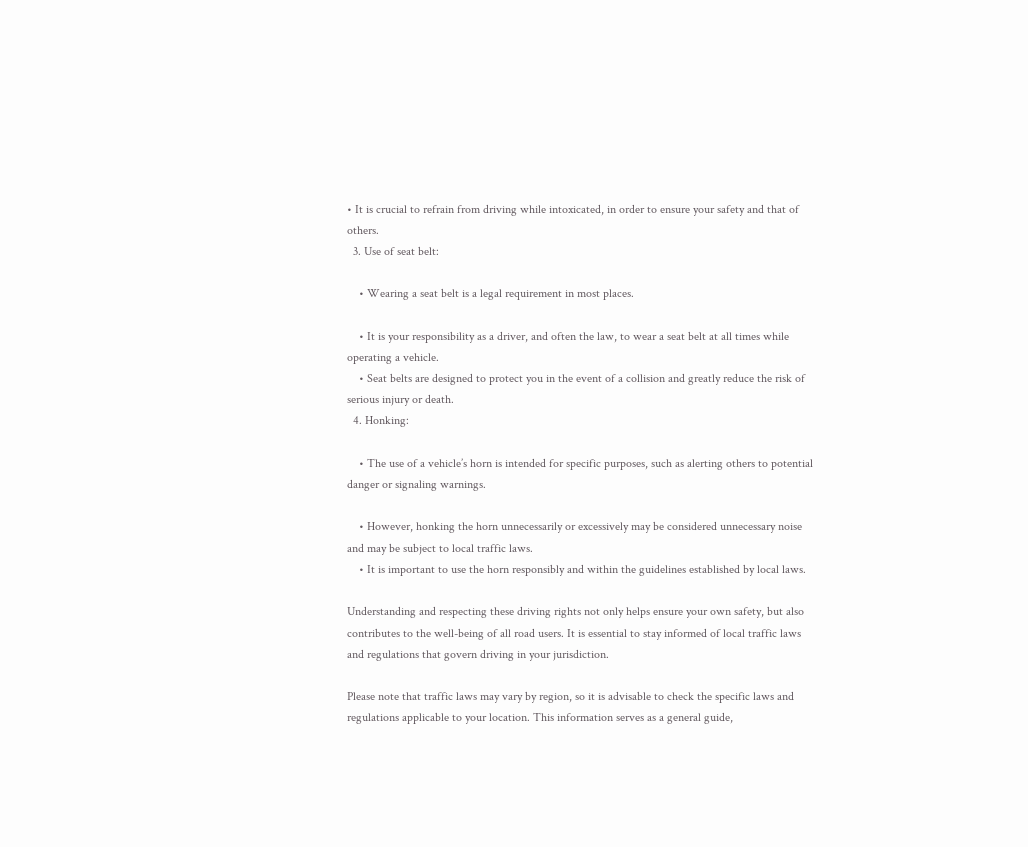• It is crucial to refrain from driving while intoxicated, in order to ensure your safety and that of others.
  3. Use of seat belt:

    • Wearing a seat belt is a legal requirement in most places.

    • It is your responsibility as a driver, and often the law, to wear a seat belt at all times while operating a vehicle.
    • Seat belts are designed to protect you in the event of a collision and greatly reduce the risk of serious injury or death.
  4. Honking:

    • The use of a vehicle’s horn is intended for specific purposes, such as alerting others to potential danger or signaling warnings.

    • However, honking the horn unnecessarily or excessively may be considered unnecessary noise and may be subject to local traffic laws.
    • It is important to use the horn responsibly and within the guidelines established by local laws.

Understanding and respecting these driving rights not only helps ensure your own safety, but also contributes to the well-being of all road users. It is essential to stay informed of local traffic laws and regulations that govern driving in your jurisdiction.

Please note that traffic laws may vary by region, so it is advisable to check the specific laws and regulations applicable to your location. This information serves as a general guide,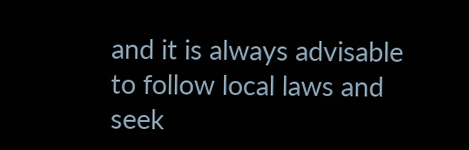and it is always advisable to follow local laws and seek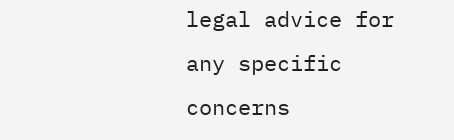legal advice for any specific concerns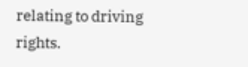relating to driving rights.